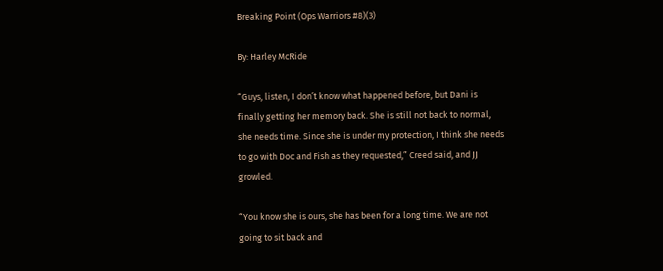Breaking Point (Ops Warriors #8)(3)

By: Harley McRide

“Guys, listen, I don’t know what happened before, but Dani is finally getting her memory back. She is still not back to normal, she needs time. Since she is under my protection, I think she needs to go with Doc and Fish as they requested,” Creed said, and JJ growled.

“You know she is ours, she has been for a long time. We are not going to sit back and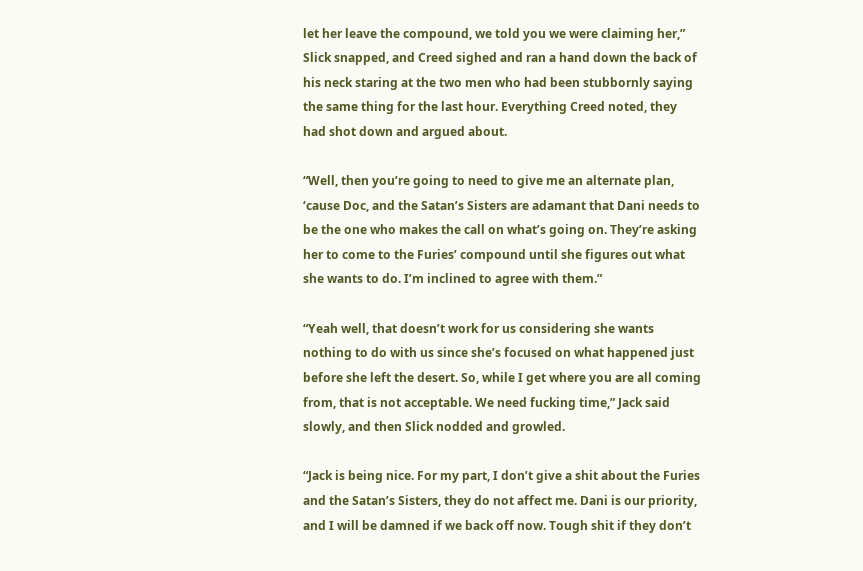let her leave the compound, we told you we were claiming her,” Slick snapped, and Creed sighed and ran a hand down the back of his neck staring at the two men who had been stubbornly saying the same thing for the last hour. Everything Creed noted, they had shot down and argued about.

“Well, then you’re going to need to give me an alternate plan, ‘cause Doc, and the Satan’s Sisters are adamant that Dani needs to be the one who makes the call on what’s going on. They’re asking her to come to the Furies’ compound until she figures out what she wants to do. I’m inclined to agree with them.”

“Yeah well, that doesn’t work for us considering she wants nothing to do with us since she’s focused on what happened just before she left the desert. So, while I get where you are all coming from, that is not acceptable. We need fucking time,” Jack said slowly, and then Slick nodded and growled.

“Jack is being nice. For my part, I don’t give a shit about the Furies and the Satan’s Sisters, they do not affect me. Dani is our priority, and I will be damned if we back off now. Tough shit if they don’t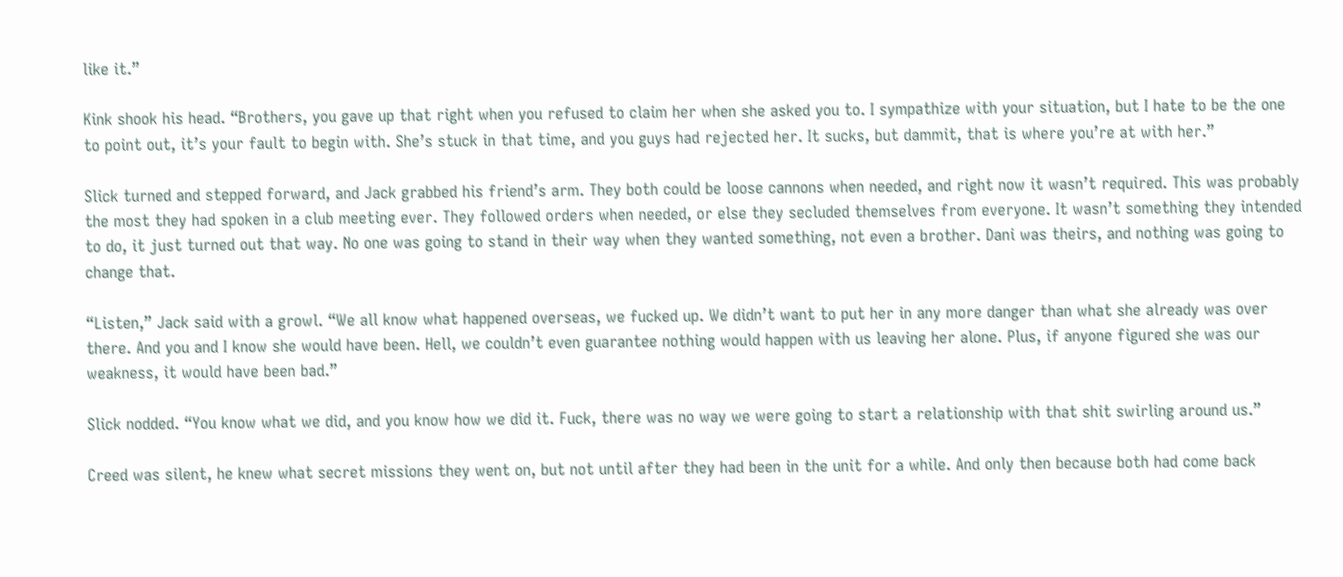like it.”

Kink shook his head. “Brothers, you gave up that right when you refused to claim her when she asked you to. I sympathize with your situation, but I hate to be the one to point out, it’s your fault to begin with. She’s stuck in that time, and you guys had rejected her. It sucks, but dammit, that is where you’re at with her.”

Slick turned and stepped forward, and Jack grabbed his friend’s arm. They both could be loose cannons when needed, and right now it wasn’t required. This was probably the most they had spoken in a club meeting ever. They followed orders when needed, or else they secluded themselves from everyone. It wasn’t something they intended to do, it just turned out that way. No one was going to stand in their way when they wanted something, not even a brother. Dani was theirs, and nothing was going to change that.

“Listen,” Jack said with a growl. “We all know what happened overseas, we fucked up. We didn’t want to put her in any more danger than what she already was over there. And you and I know she would have been. Hell, we couldn’t even guarantee nothing would happen with us leaving her alone. Plus, if anyone figured she was our weakness, it would have been bad.”

Slick nodded. “You know what we did, and you know how we did it. Fuck, there was no way we were going to start a relationship with that shit swirling around us.”

Creed was silent, he knew what secret missions they went on, but not until after they had been in the unit for a while. And only then because both had come back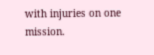with injuries on one mission.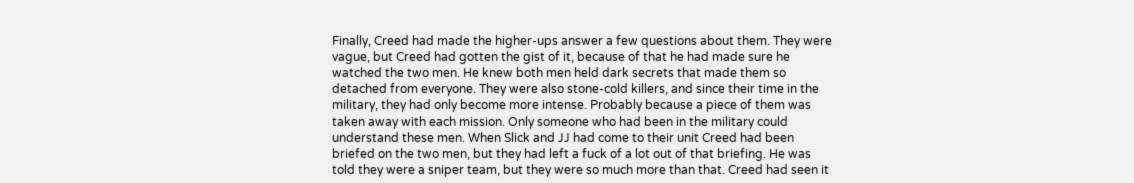Finally, Creed had made the higher-ups answer a few questions about them. They were vague, but Creed had gotten the gist of it, because of that he had made sure he watched the two men. He knew both men held dark secrets that made them so detached from everyone. They were also stone-cold killers, and since their time in the military, they had only become more intense. Probably because a piece of them was taken away with each mission. Only someone who had been in the military could understand these men. When Slick and JJ had come to their unit Creed had been briefed on the two men, but they had left a fuck of a lot out of that briefing. He was told they were a sniper team, but they were so much more than that. Creed had seen it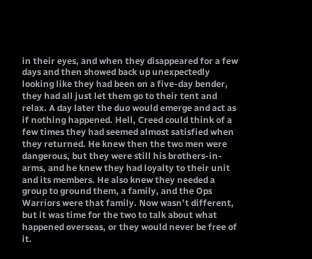in their eyes, and when they disappeared for a few days and then showed back up unexpectedly looking like they had been on a five-day bender, they had all just let them go to their tent and relax. A day later the duo would emerge and act as if nothing happened. Hell, Creed could think of a few times they had seemed almost satisfied when they returned. He knew then the two men were dangerous, but they were still his brothers-in-arms, and he knew they had loyalty to their unit and its members. He also knew they needed a group to ground them, a family, and the Ops Warriors were that family. Now wasn’t different, but it was time for the two to talk about what happened overseas, or they would never be free of it.